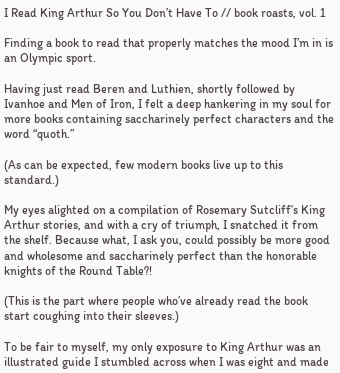I Read King Arthur So You Don’t Have To // book roasts, vol. 1

Finding a book to read that properly matches the mood I’m in is an Olympic sport.

Having just read Beren and Luthien, shortly followed by Ivanhoe and Men of Iron, I felt a deep hankering in my soul for more books containing saccharinely perfect characters and the word “quoth.”

(As can be expected, few modern books live up to this standard.)

My eyes alighted on a compilation of Rosemary Sutcliff’s King Arthur stories, and with a cry of triumph, I snatched it from the shelf. Because what, I ask you, could possibly be more good and wholesome and saccharinely perfect than the honorable knights of the Round Table?!

(This is the part where people who’ve already read the book start coughing into their sleeves.)

To be fair to myself, my only exposure to King Arthur was an illustrated guide I stumbled across when I was eight and made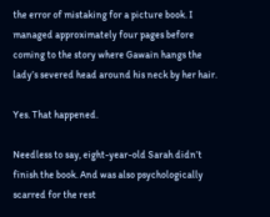the error of mistaking for a picture book. I managed approximately four pages before coming to the story where Gawain hangs the lady’s severed head around his neck by her hair.

Yes. That happened.

Needless to say, eight-year-old Sarah didn’t finish the book. And was also psychologically scarred for the rest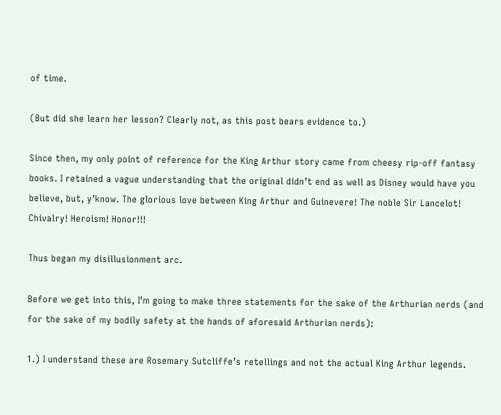of time.

(But did she learn her lesson? Clearly not, as this post bears evidence to.)

Since then, my only point of reference for the King Arthur story came from cheesy rip-off fantasy books. I retained a vague understanding that the original didn’t end as well as Disney would have you believe, but, y’know. The glorious love between King Arthur and Guinevere! The noble Sir Lancelot! Chivalry! Heroism! Honor!!!

Thus began my disillusionment arc.

Before we get into this, I’m going to make three statements for the sake of the Arthurian nerds (and for the sake of my bodily safety at the hands of aforesaid Arthurian nerds):

1.) I understand these are Rosemary Sutcliffe’s retellings and not the actual King Arthur legends.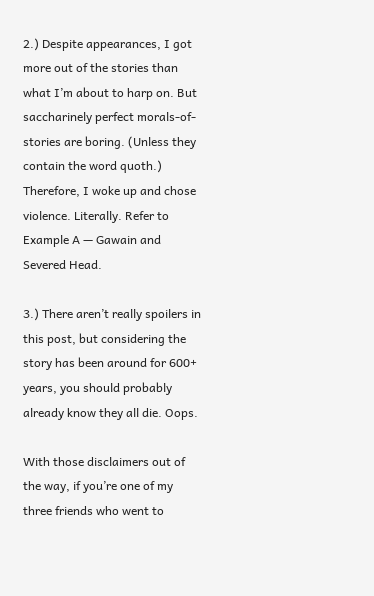2.) Despite appearances, I got more out of the stories than what I’m about to harp on. But saccharinely perfect morals-of-stories are boring. (Unless they contain the word quoth.) Therefore, I woke up and chose violence. Literally. Refer to Example A — Gawain and Severed Head.

3.) There aren’t really spoilers in this post, but considering the story has been around for 600+ years, you should probably already know they all die. Oops.

With those disclaimers out of the way, if you’re one of my three friends who went to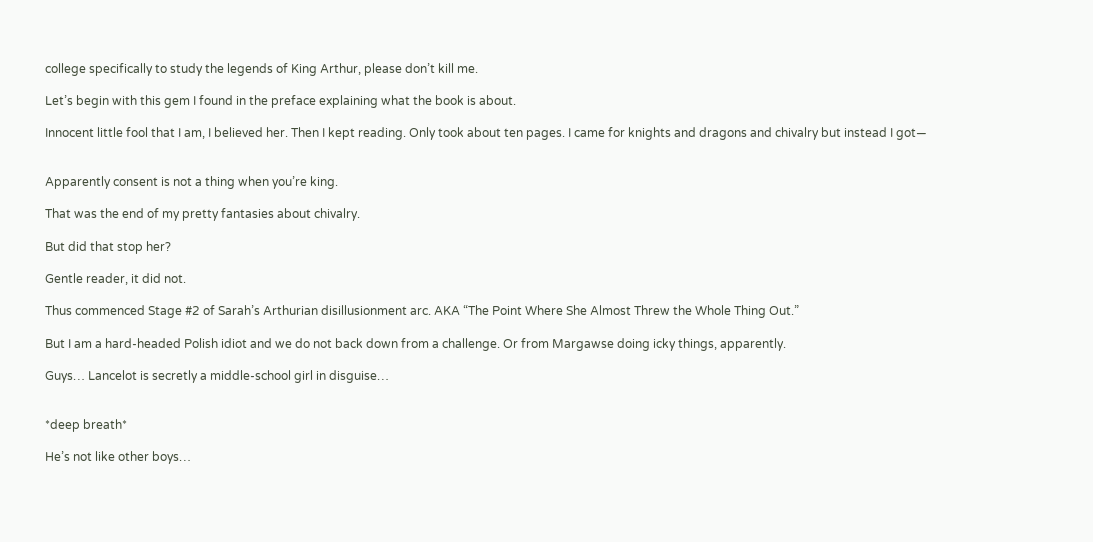college specifically to study the legends of King Arthur, please don’t kill me.

Let’s begin with this gem I found in the preface explaining what the book is about.

Innocent little fool that I am, I believed her. Then I kept reading. Only took about ten pages. I came for knights and dragons and chivalry but instead I got—


Apparently consent is not a thing when you’re king.

That was the end of my pretty fantasies about chivalry.

But did that stop her?

Gentle reader, it did not.

Thus commenced Stage #2 of Sarah’s Arthurian disillusionment arc. AKA “The Point Where She Almost Threw the Whole Thing Out.”

But I am a hard-headed Polish idiot and we do not back down from a challenge. Or from Margawse doing icky things, apparently.

Guys… Lancelot is secretly a middle-school girl in disguise…


*deep breath*

He’s not like other boys…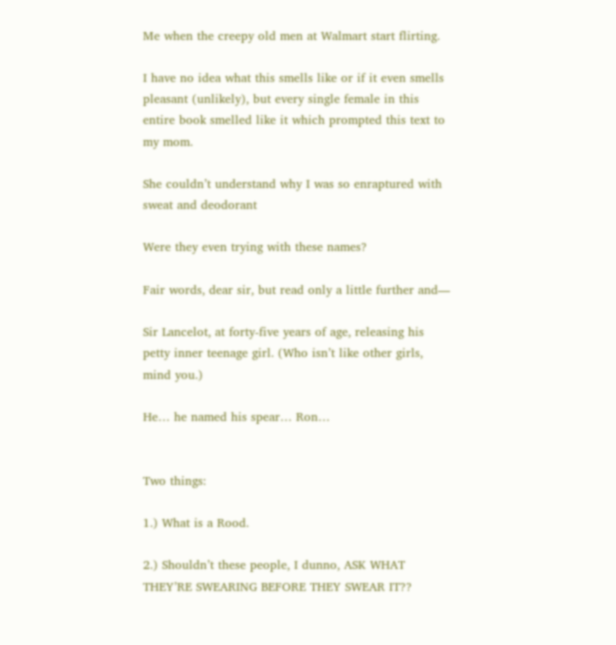Me when the creepy old men at Walmart start flirting.

I have no idea what this smells like or if it even smells pleasant (unlikely), but every single female in this entire book smelled like it which prompted this text to my mom.

She couldn’t understand why I was so enraptured with sweat and deodorant

Were they even trying with these names?

Fair words, dear sir, but read only a little further and—

Sir Lancelot, at forty-five years of age, releasing his petty inner teenage girl. (Who isn’t like other girls, mind you.)

He… he named his spear… Ron…


Two things:

1.) What is a Rood.

2.) Shouldn’t these people, I dunno, ASK WHAT THEY’RE SWEARING BEFORE THEY SWEAR IT??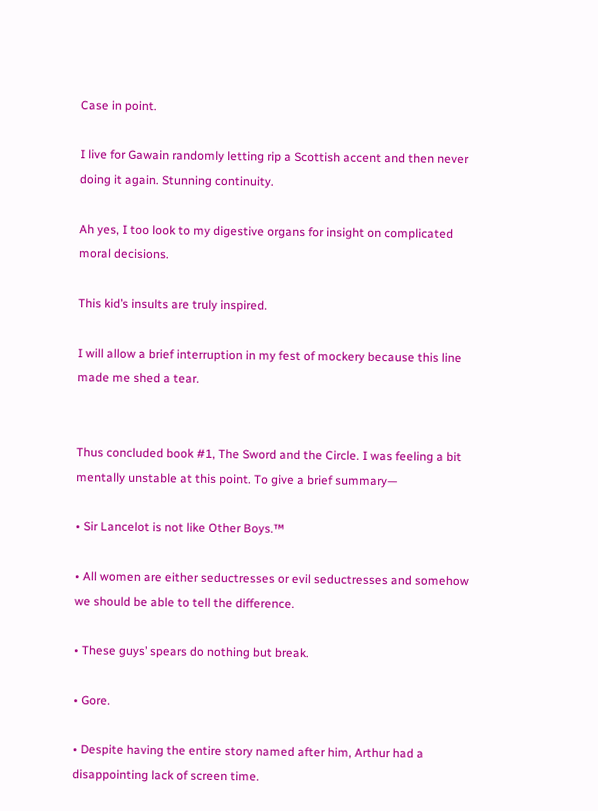Case in point.

I live for Gawain randomly letting rip a Scottish accent and then never doing it again. Stunning continuity.

Ah yes, I too look to my digestive organs for insight on complicated moral decisions.

This kid’s insults are truly inspired.

I will allow a brief interruption in my fest of mockery because this line made me shed a tear.


Thus concluded book #1, The Sword and the Circle. I was feeling a bit mentally unstable at this point. To give a brief summary—

• Sir Lancelot is not like Other Boys.™

• All women are either seductresses or evil seductresses and somehow we should be able to tell the difference.

• These guys’ spears do nothing but break.

• Gore.

• Despite having the entire story named after him, Arthur had a disappointing lack of screen time.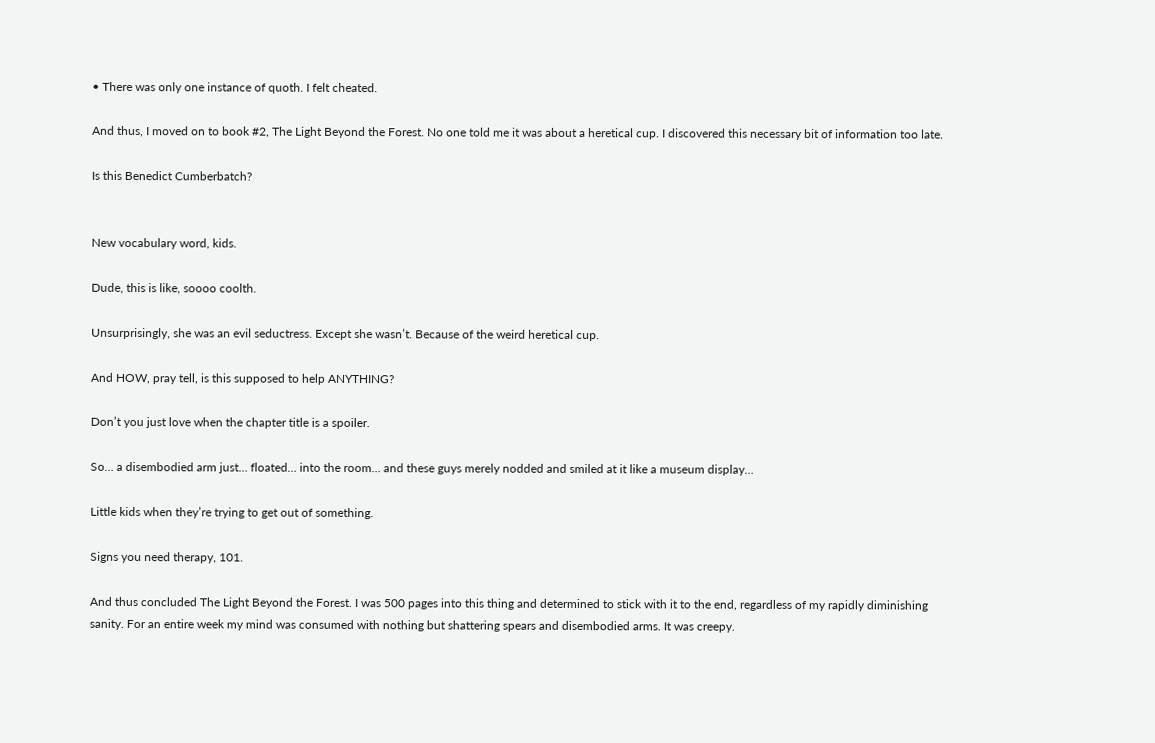• There was only one instance of quoth. I felt cheated.

And thus, I moved on to book #2, The Light Beyond the Forest. No one told me it was about a heretical cup. I discovered this necessary bit of information too late.

Is this Benedict Cumberbatch?


New vocabulary word, kids.

Dude, this is like, soooo coolth.

Unsurprisingly, she was an evil seductress. Except she wasn’t. Because of the weird heretical cup.

And HOW, pray tell, is this supposed to help ANYTHING?

Don’t you just love when the chapter title is a spoiler.

So… a disembodied arm just… floated… into the room… and these guys merely nodded and smiled at it like a museum display…

Little kids when they’re trying to get out of something.

Signs you need therapy, 101.

And thus concluded The Light Beyond the Forest. I was 500 pages into this thing and determined to stick with it to the end, regardless of my rapidly diminishing sanity. For an entire week my mind was consumed with nothing but shattering spears and disembodied arms. It was creepy.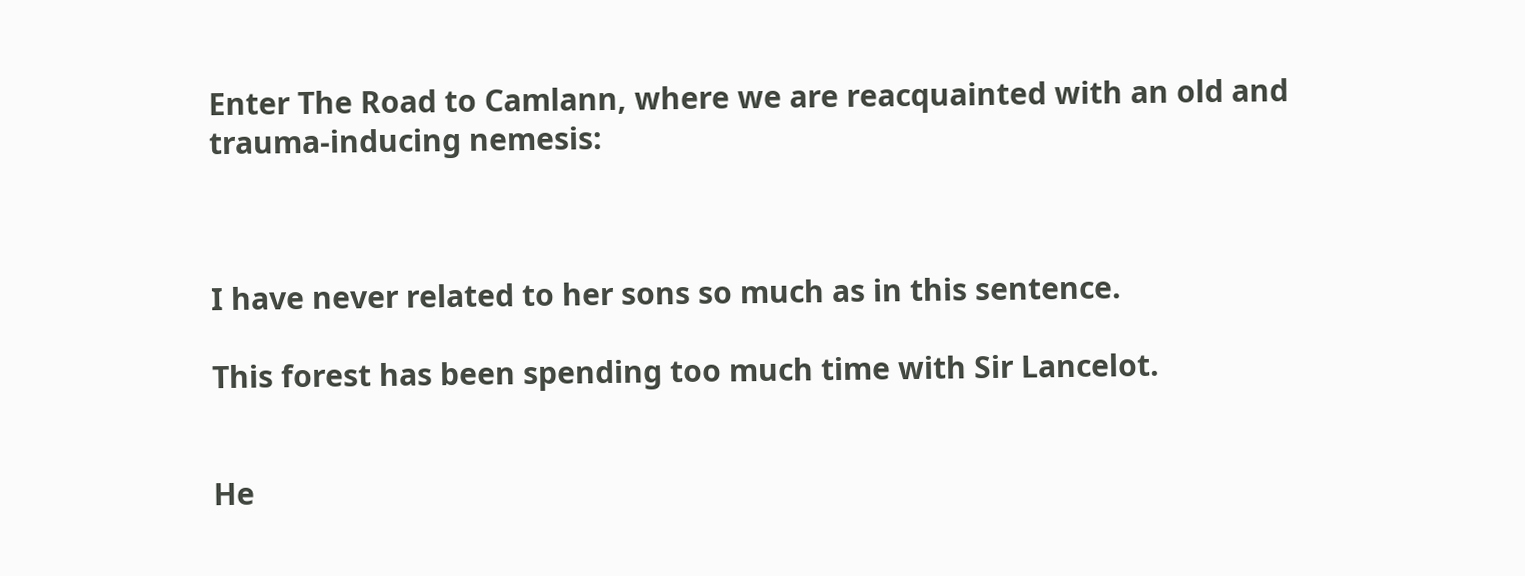Enter The Road to Camlann, where we are reacquainted with an old and trauma-inducing nemesis:



I have never related to her sons so much as in this sentence.

This forest has been spending too much time with Sir Lancelot.


He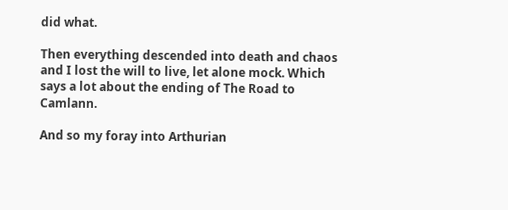did what.

Then everything descended into death and chaos and I lost the will to live, let alone mock. Which says a lot about the ending of The Road to Camlann.

And so my foray into Arthurian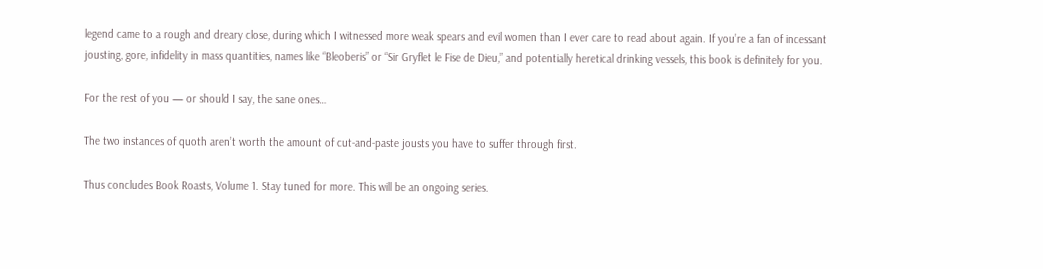legend came to a rough and dreary close, during which I witnessed more weak spears and evil women than I ever care to read about again. If you’re a fan of incessant jousting, gore, infidelity in mass quantities, names like “Bleoberis” or “Sir Gryflet le Fise de Dieu,” and potentially heretical drinking vessels, this book is definitely for you.

For the rest of you — or should I say, the sane ones…

The two instances of quoth aren’t worth the amount of cut-and-paste jousts you have to suffer through first.

Thus concludes Book Roasts, Volume 1. Stay tuned for more. This will be an ongoing series.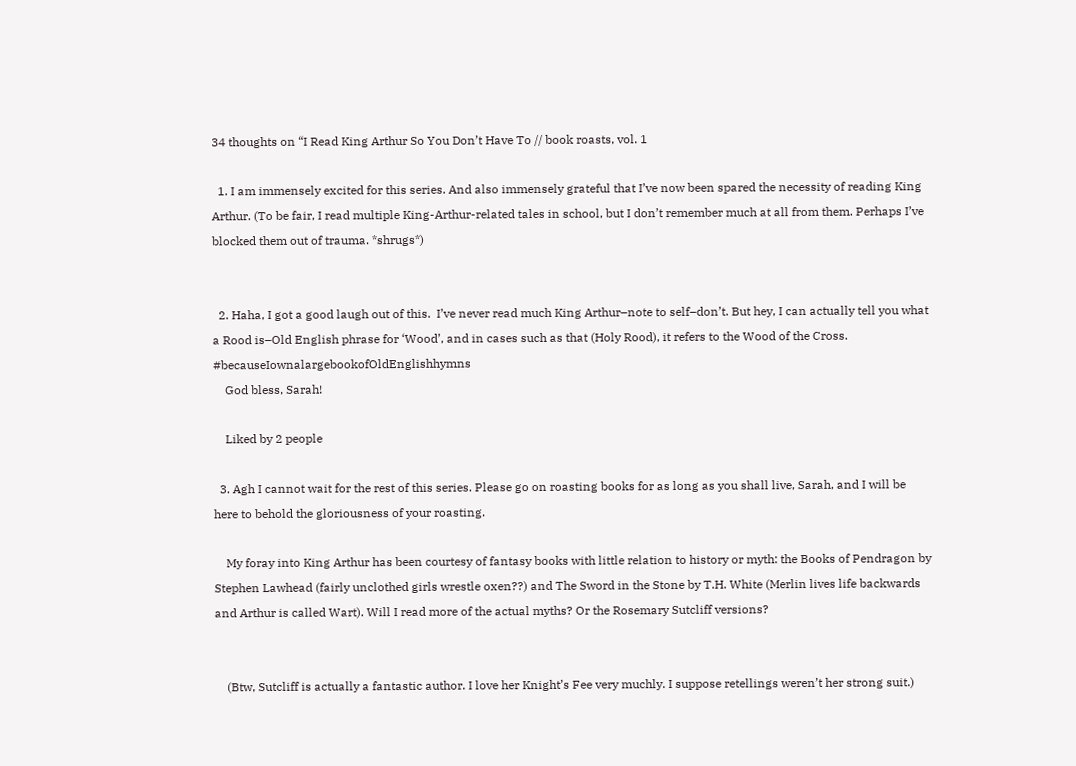34 thoughts on “I Read King Arthur So You Don’t Have To // book roasts, vol. 1

  1. I am immensely excited for this series. And also immensely grateful that I’ve now been spared the necessity of reading King Arthur. (To be fair, I read multiple King-Arthur-related tales in school, but I don’t remember much at all from them. Perhaps I’ve blocked them out of trauma. *shrugs*)


  2. Haha, I got a good laugh out of this.  I’ve never read much King Arthur–note to self–don’t. But hey, I can actually tell you what a Rood is–Old English phrase for ‘Wood’, and in cases such as that (Holy Rood), it refers to the Wood of the Cross. #becauseIownalargebookofOldEnglishhymns
    God bless, Sarah!

    Liked by 2 people

  3. Agh I cannot wait for the rest of this series. Please go on roasting books for as long as you shall live, Sarah, and I will be here to behold the gloriousness of your roasting.

    My foray into King Arthur has been courtesy of fantasy books with little relation to history or myth: the Books of Pendragon by Stephen Lawhead (fairly unclothed girls wrestle oxen??) and The Sword in the Stone by T.H. White (Merlin lives life backwards and Arthur is called Wart). Will I read more of the actual myths? Or the Rosemary Sutcliff versions?


    (Btw, Sutcliff is actually a fantastic author. I love her Knight’s Fee very muchly. I suppose retellings weren’t her strong suit.)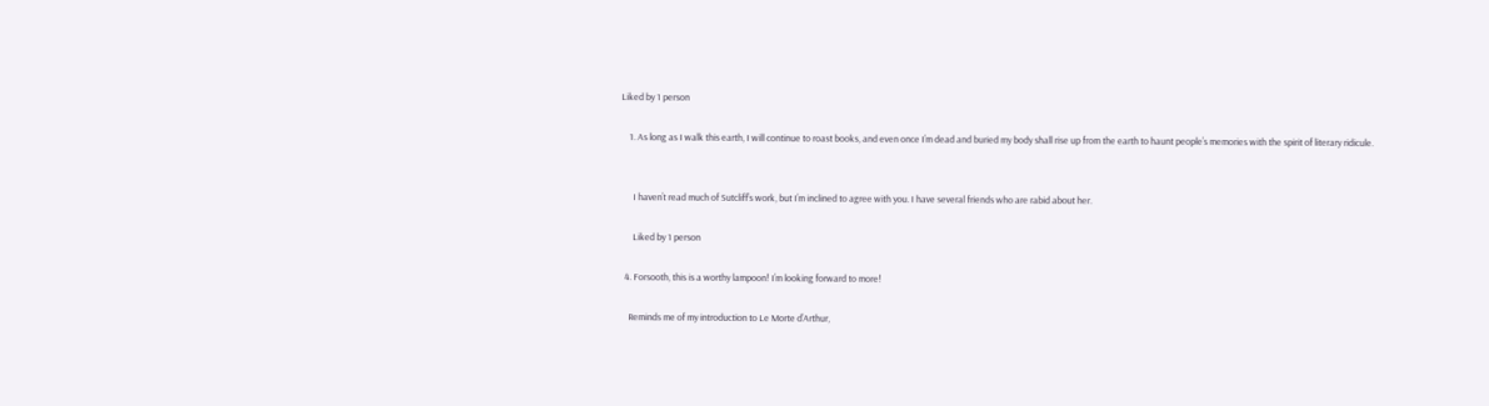Liked by 1 person

    1. As long as I walk this earth, I will continue to roast books, and even once I’m dead and buried my body shall rise up from the earth to haunt people’s memories with the spirit of literary ridicule.


      I haven’t read much of Sutcliff’s work, but I’m inclined to agree with you. I have several friends who are rabid about her.

      Liked by 1 person

  4. Forsooth, this is a worthy lampoon! I’m looking forward to more!

    Reminds me of my introduction to Le Morte d’Arthur,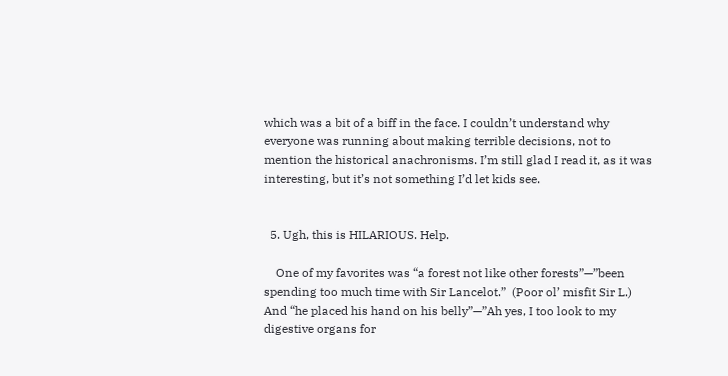which was a bit of a biff in the face. I couldn’t understand why everyone was running about making terrible decisions, not to mention the historical anachronisms. I’m still glad I read it, as it was interesting, but it’s not something I’d let kids see.


  5. Ugh, this is HILARIOUS. Help.

    One of my favorites was “a forest not like other forests”—”been spending too much time with Sir Lancelot.”  (Poor ol’ misfit Sir L.) And “he placed his hand on his belly”—”Ah yes, I too look to my digestive organs for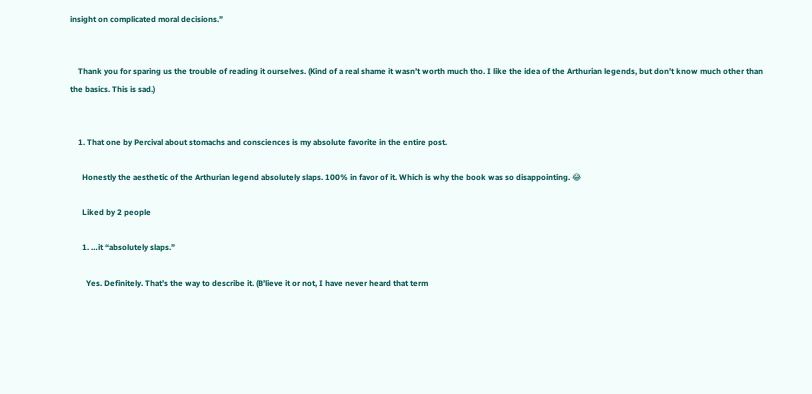insight on complicated moral decisions.”


    Thank you for sparing us the trouble of reading it ourselves. (Kind of a real shame it wasn’t worth much tho. I like the idea of the Arthurian legends, but don’t know much other than the basics. This is sad.)


    1. That one by Percival about stomachs and consciences is my absolute favorite in the entire post.

      Honestly the aesthetic of the Arthurian legend absolutely slaps. 100% in favor of it. Which is why the book was so disappointing. 😂

      Liked by 2 people

      1. …it “absolutely slaps.”

        Yes. Definitely. That’s the way to describe it. (B’lieve it or not, I have never heard that term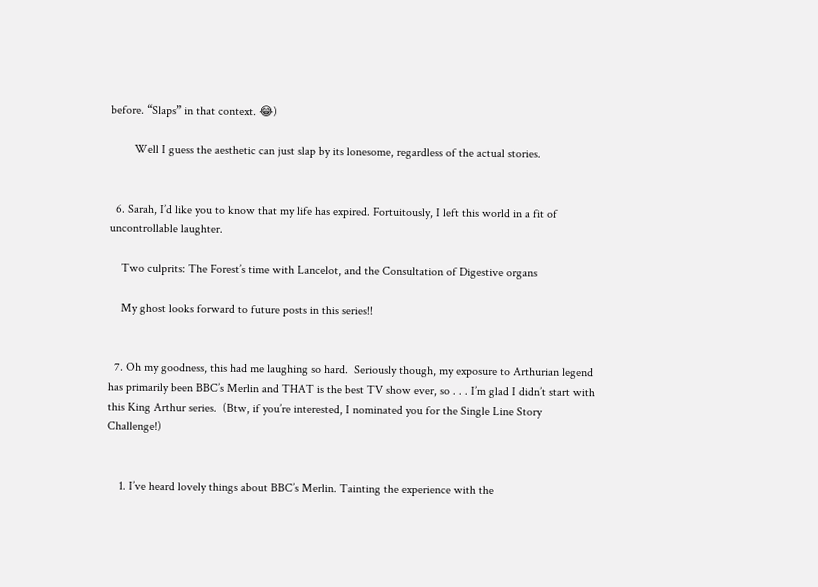before. “Slaps” in that context. 😂)

        Well I guess the aesthetic can just slap by its lonesome, regardless of the actual stories.


  6. Sarah, I’d like you to know that my life has expired. Fortuitously, I left this world in a fit of uncontrollable laughter.

    Two culprits: The Forest’s time with Lancelot, and the Consultation of Digestive organs

    My ghost looks forward to future posts in this series!!


  7. Oh my goodness, this had me laughing so hard.  Seriously though, my exposure to Arthurian legend has primarily been BBC’s Merlin and THAT is the best TV show ever, so . . . I’m glad I didn’t start with this King Arthur series.  (Btw, if you’re interested, I nominated you for the Single Line Story Challenge!)


    1. I’ve heard lovely things about BBC’s Merlin. Tainting the experience with the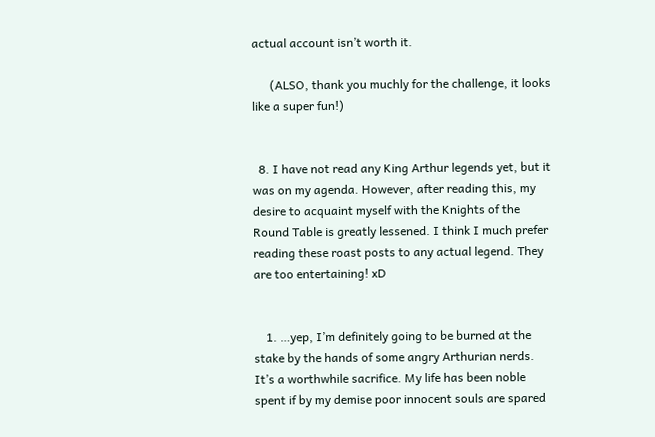actual account isn’t worth it.

      (ALSO, thank you muchly for the challenge, it looks like a super fun!)


  8. I have not read any King Arthur legends yet, but it was on my agenda. However, after reading this, my desire to acquaint myself with the Knights of the Round Table is greatly lessened. I think I much prefer reading these roast posts to any actual legend. They are too entertaining! xD


    1. …yep, I’m definitely going to be burned at the stake by the hands of some angry Arthurian nerds. It’s a worthwhile sacrifice. My life has been noble spent if by my demise poor innocent souls are spared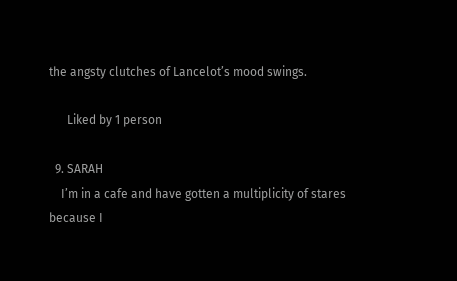the angsty clutches of Lancelot’s mood swings.

      Liked by 1 person

  9. SARAH
    I’m in a cafe and have gotten a multiplicity of stares because I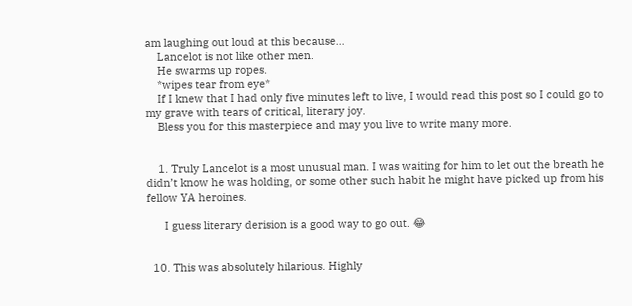am laughing out loud at this because…
    Lancelot is not like other men.
    He swarms up ropes.
    *wipes tear from eye*
    If I knew that I had only five minutes left to live, I would read this post so I could go to my grave with tears of critical, literary joy.
    Bless you for this masterpiece and may you live to write many more.


    1. Truly Lancelot is a most unusual man. I was waiting for him to let out the breath he didn’t know he was holding, or some other such habit he might have picked up from his fellow YA heroines.

      I guess literary derision is a good way to go out. 😂


  10. This was absolutely hilarious. Highly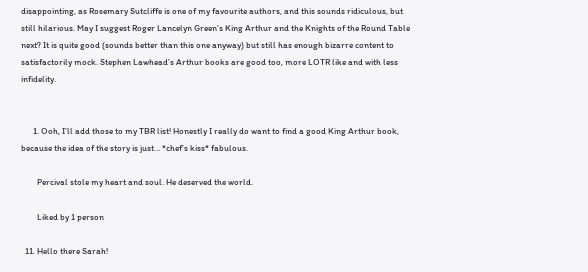disappointing, as Rosemary Sutcliffe is one of my favourite authors, and this sounds ridiculous, but still hilarious. May I suggest Roger Lancelyn Green’s King Arthur and the Knights of the Round Table next? It is quite good (sounds better than this one anyway) but still has enough bizarre content to satisfactorily mock. Stephen Lawhead’s Arthur books are good too, more LOTR like and with less infidelity.


      1. Ooh, I’ll add those to my TBR list! Honestly I really do want to find a good King Arthur book, because the idea of the story is just… *chef’s kiss* fabulous.

        Percival stole my heart and soul. He deserved the world.

        Liked by 1 person

  11. Hello there Sarah!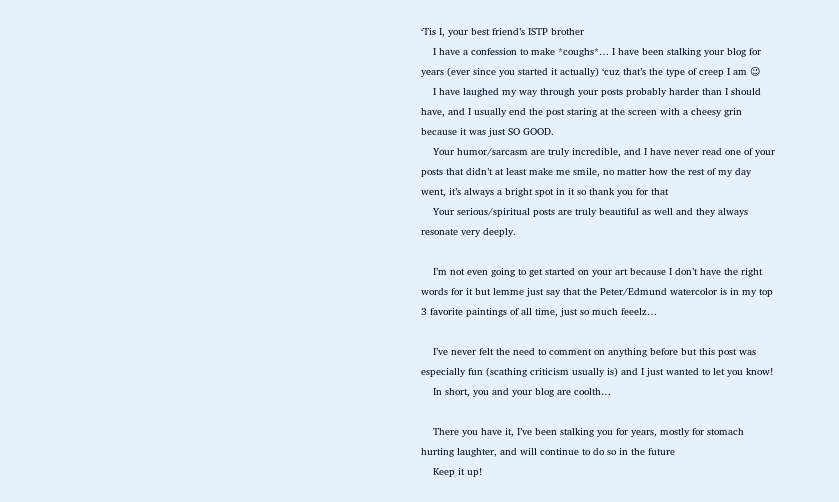‘Tis I, your best friend’s ISTP brother
    I have a confession to make *coughs*… I have been stalking your blog for years (ever since you started it actually) ‘cuz that’s the type of creep I am 😉
    I have laughed my way through your posts probably harder than I should have, and I usually end the post staring at the screen with a cheesy grin because it was just SO GOOD.
    Your humor/sarcasm are truly incredible, and I have never read one of your posts that didn’t at least make me smile, no matter how the rest of my day went, it’s always a bright spot in it so thank you for that
    Your serious/spiritual posts are truly beautiful as well and they always resonate very deeply.

    I’m not even going to get started on your art because I don’t have the right words for it but lemme just say that the Peter/Edmund watercolor is in my top 3 favorite paintings of all time, just so much feeelz…

    I’ve never felt the need to comment on anything before but this post was especially fun (scathing criticism usually is) and I just wanted to let you know!
    In short, you and your blog are coolth…

    There you have it, I’ve been stalking you for years, mostly for stomach hurting laughter, and will continue to do so in the future
    Keep it up!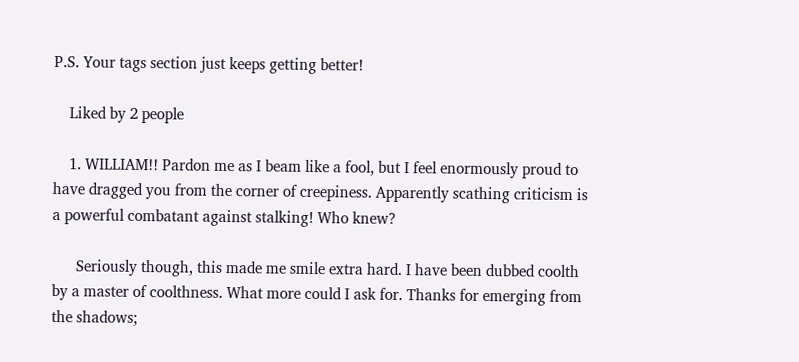P.S. Your tags section just keeps getting better!

    Liked by 2 people

    1. WILLIAM!! Pardon me as I beam like a fool, but I feel enormously proud to have dragged you from the corner of creepiness. Apparently scathing criticism is a powerful combatant against stalking! Who knew?

      Seriously though, this made me smile extra hard. I have been dubbed coolth by a master of coolthness. What more could I ask for. Thanks for emerging from the shadows;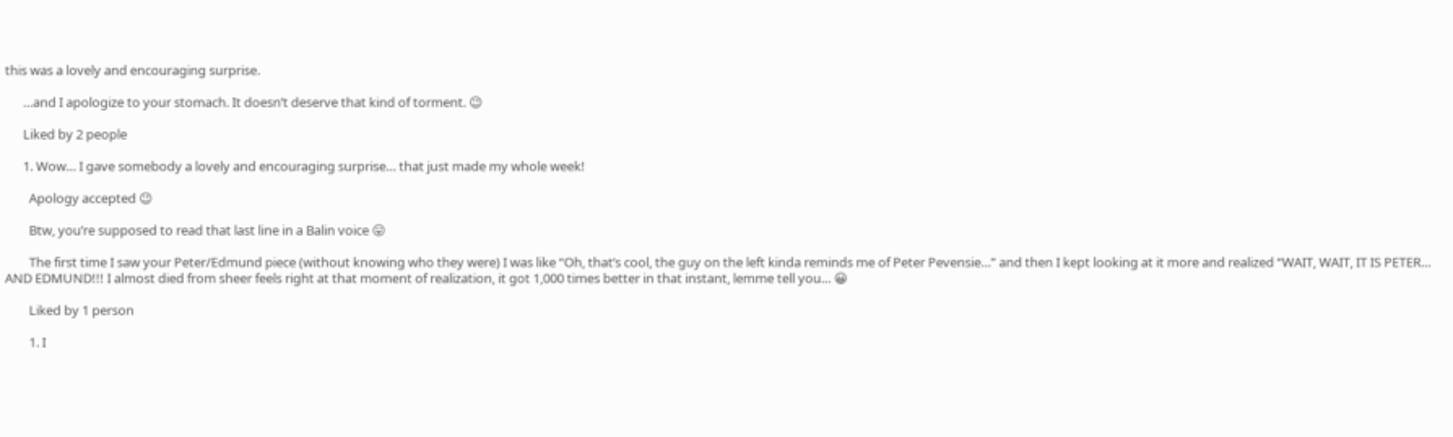this was a lovely and encouraging surprise.

      …and I apologize to your stomach. It doesn’t deserve that kind of torment. 😉

      Liked by 2 people

      1. Wow… I gave somebody a lovely and encouraging surprise… that just made my whole week!

        Apology accepted 😉

        Btw, you’re supposed to read that last line in a Balin voice 😛

        The first time I saw your Peter/Edmund piece (without knowing who they were) I was like “Oh, that’s cool, the guy on the left kinda reminds me of Peter Pevensie…” and then I kept looking at it more and realized “WAIT, WAIT, IT IS PETER… AND EDMUND!!! I almost died from sheer feels right at that moment of realization, it got 1,000 times better in that instant, lemme tell you… 😀

        Liked by 1 person

        1. I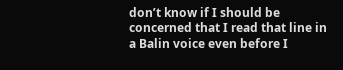don’t know if I should be concerned that I read that line in a Balin voice even before I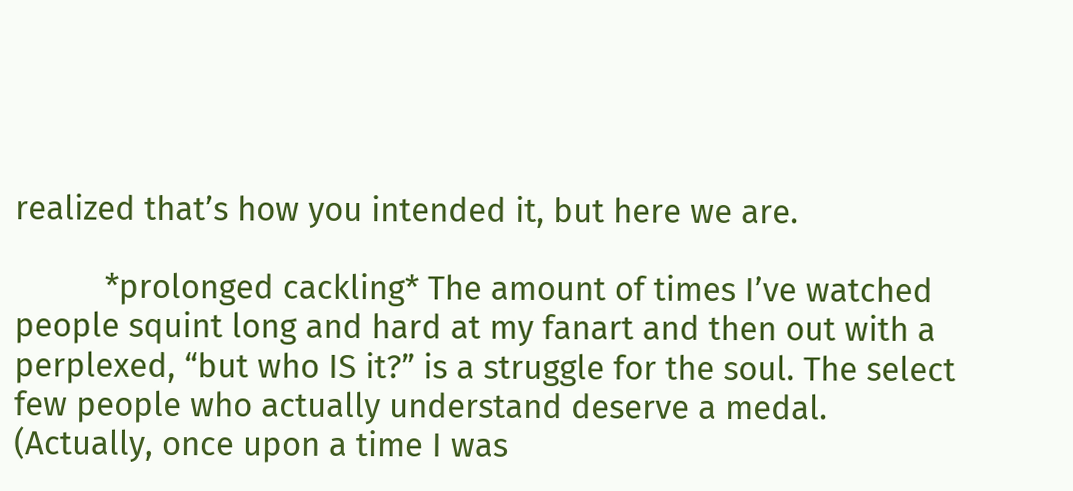realized that’s how you intended it, but here we are.

          *prolonged cackling* The amount of times I’ve watched people squint long and hard at my fanart and then out with a perplexed, “but who IS it?” is a struggle for the soul. The select few people who actually understand deserve a medal. (Actually, once upon a time I was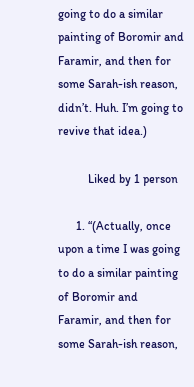going to do a similar painting of Boromir and Faramir, and then for some Sarah-ish reason, didn’t. Huh. I’m going to revive that idea.)

          Liked by 1 person

      1. “(Actually, once upon a time I was going to do a similar painting of Boromir and Faramir, and then for some Sarah-ish reason,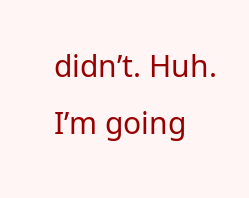didn’t. Huh. I’m going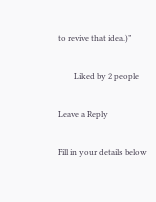to revive that idea.)”

        Liked by 2 people

Leave a Reply

Fill in your details below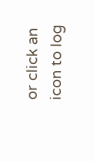or click an icon to log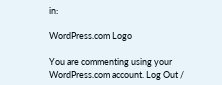in:

WordPress.com Logo

You are commenting using your WordPress.com account. Log Out /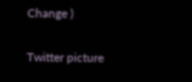Change )

Twitter picture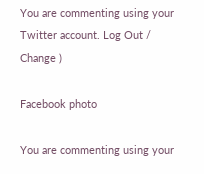You are commenting using your Twitter account. Log Out /  Change )

Facebook photo

You are commenting using your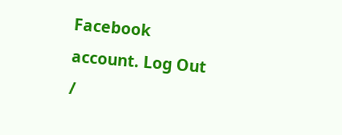Facebook account. Log Out /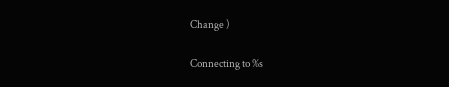Change )

Connecting to %s